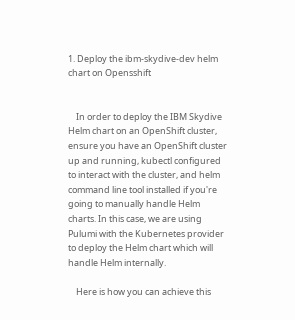1. Deploy the ibm-skydive-dev helm chart on Opensshift


    In order to deploy the IBM Skydive Helm chart on an OpenShift cluster, ensure you have an OpenShift cluster up and running, kubectl configured to interact with the cluster, and helm command line tool installed if you're going to manually handle Helm charts. In this case, we are using Pulumi with the Kubernetes provider to deploy the Helm chart which will handle Helm internally.

    Here is how you can achieve this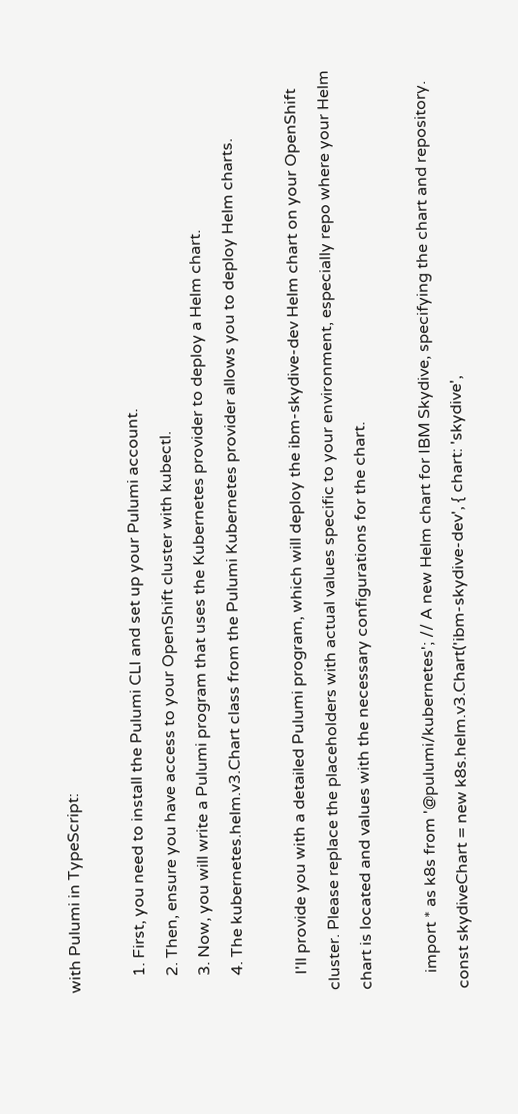with Pulumi in TypeScript:

    1. First, you need to install the Pulumi CLI and set up your Pulumi account.
    2. Then, ensure you have access to your OpenShift cluster with kubectl.
    3. Now, you will write a Pulumi program that uses the Kubernetes provider to deploy a Helm chart.
    4. The kubernetes.helm.v3.Chart class from the Pulumi Kubernetes provider allows you to deploy Helm charts.

    I'll provide you with a detailed Pulumi program, which will deploy the ibm-skydive-dev Helm chart on your OpenShift cluster. Please replace the placeholders with actual values specific to your environment, especially repo where your Helm chart is located and values with the necessary configurations for the chart.

    import * as k8s from '@pulumi/kubernetes'; // A new Helm chart for IBM Skydive, specifying the chart and repository. const skydiveChart = new k8s.helm.v3.Chart('ibm-skydive-dev', { chart: 'skydive',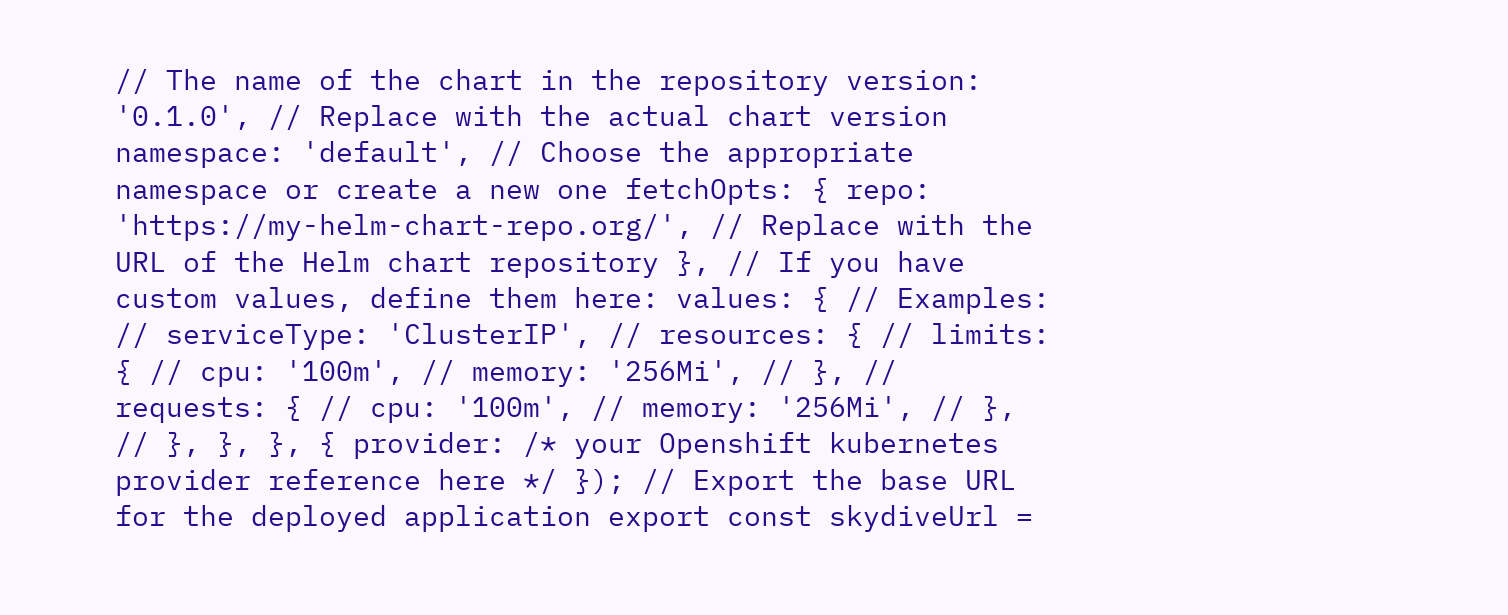// The name of the chart in the repository version: '0.1.0', // Replace with the actual chart version namespace: 'default', // Choose the appropriate namespace or create a new one fetchOpts: { repo: 'https://my-helm-chart-repo.org/', // Replace with the URL of the Helm chart repository }, // If you have custom values, define them here: values: { // Examples: // serviceType: 'ClusterIP', // resources: { // limits: { // cpu: '100m', // memory: '256Mi', // }, // requests: { // cpu: '100m', // memory: '256Mi', // }, // }, }, }, { provider: /* your Openshift kubernetes provider reference here */ }); // Export the base URL for the deployed application export const skydiveUrl =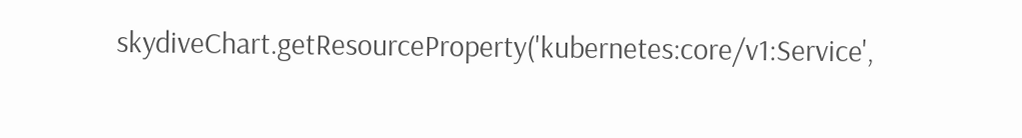skydiveChart.getResourceProperty('kubernetes:core/v1:Service',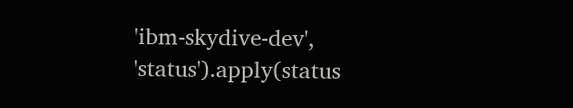'ibm-skydive-dev', 'status').apply(status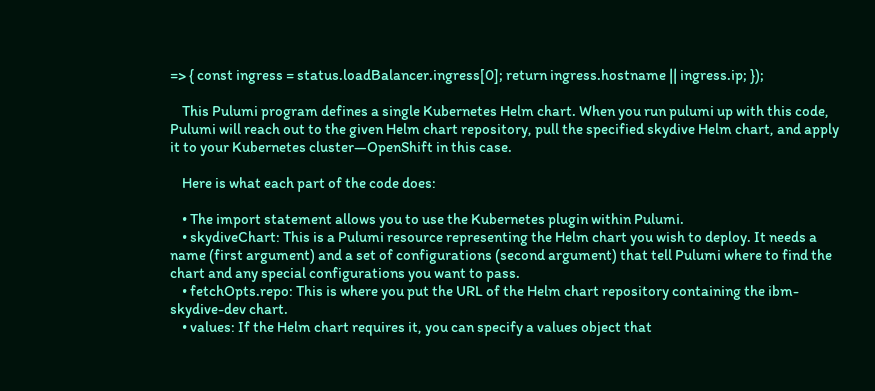=> { const ingress = status.loadBalancer.ingress[0]; return ingress.hostname || ingress.ip; });

    This Pulumi program defines a single Kubernetes Helm chart. When you run pulumi up with this code, Pulumi will reach out to the given Helm chart repository, pull the specified skydive Helm chart, and apply it to your Kubernetes cluster—OpenShift in this case.

    Here is what each part of the code does:

    • The import statement allows you to use the Kubernetes plugin within Pulumi.
    • skydiveChart: This is a Pulumi resource representing the Helm chart you wish to deploy. It needs a name (first argument) and a set of configurations (second argument) that tell Pulumi where to find the chart and any special configurations you want to pass.
    • fetchOpts.repo: This is where you put the URL of the Helm chart repository containing the ibm-skydive-dev chart.
    • values: If the Helm chart requires it, you can specify a values object that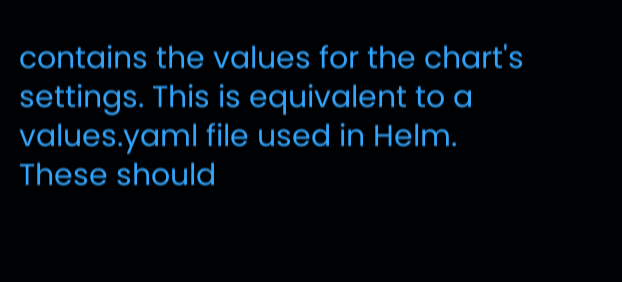contains the values for the chart's settings. This is equivalent to a values.yaml file used in Helm. These should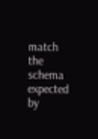match the schema expected by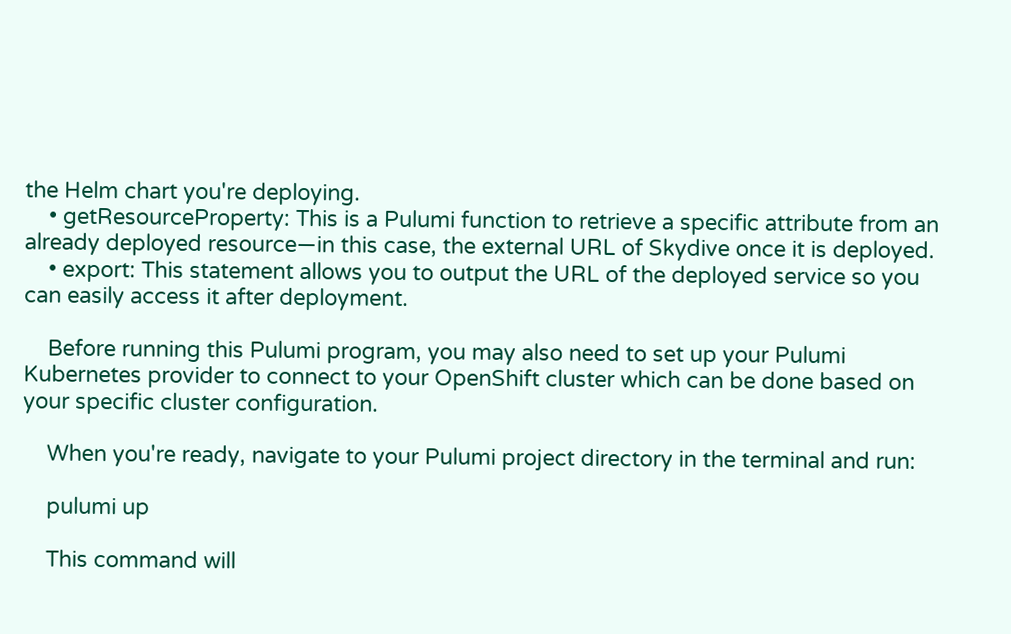the Helm chart you're deploying.
    • getResourceProperty: This is a Pulumi function to retrieve a specific attribute from an already deployed resource—in this case, the external URL of Skydive once it is deployed.
    • export: This statement allows you to output the URL of the deployed service so you can easily access it after deployment.

    Before running this Pulumi program, you may also need to set up your Pulumi Kubernetes provider to connect to your OpenShift cluster which can be done based on your specific cluster configuration.

    When you're ready, navigate to your Pulumi project directory in the terminal and run:

    pulumi up

    This command will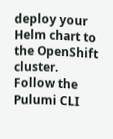deploy your Helm chart to the OpenShift cluster. Follow the Pulumi CLI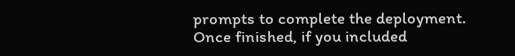prompts to complete the deployment. Once finished, if you included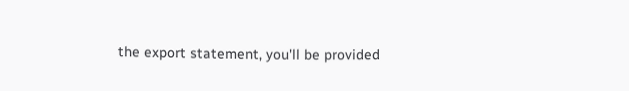the export statement, you'll be provided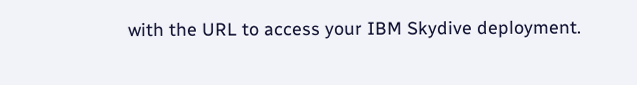with the URL to access your IBM Skydive deployment.